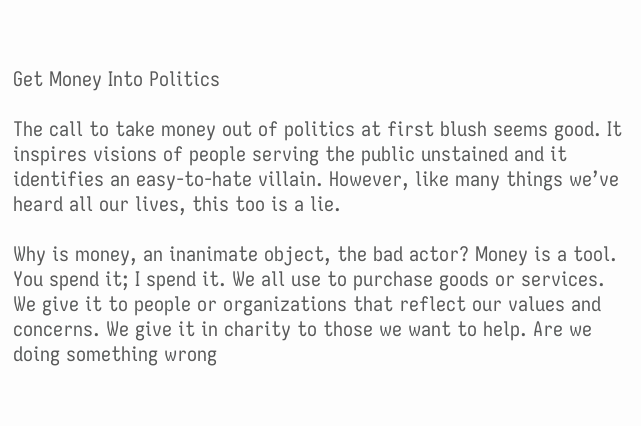Get Money Into Politics

The call to take money out of politics at first blush seems good. It inspires visions of people serving the public unstained and it identifies an easy-to-hate villain. However, like many things we’ve heard all our lives, this too is a lie.

Why is money, an inanimate object, the bad actor? Money is a tool. You spend it; I spend it. We all use to purchase goods or services. We give it to people or organizations that reflect our values and concerns. We give it in charity to those we want to help. Are we doing something wrong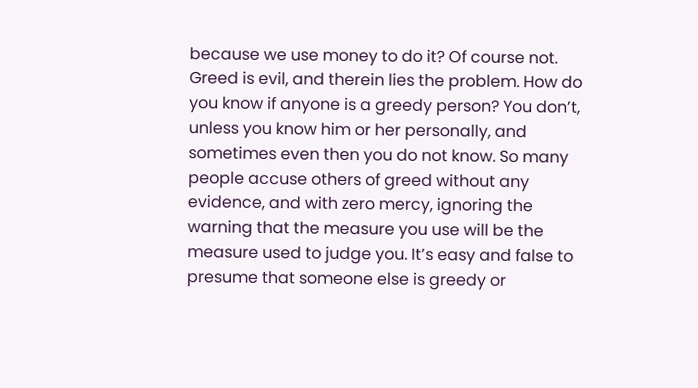because we use money to do it? Of course not. Greed is evil, and therein lies the problem. How do you know if anyone is a greedy person? You don’t, unless you know him or her personally, and sometimes even then you do not know. So many people accuse others of greed without any evidence, and with zero mercy, ignoring the warning that the measure you use will be the measure used to judge you. It’s easy and false to presume that someone else is greedy or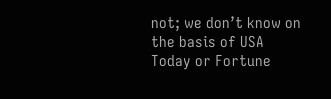not; we don’t know on the basis of USA Today or Fortune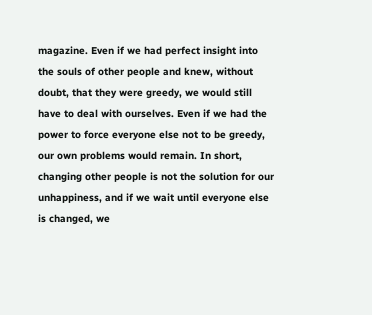magazine. Even if we had perfect insight into the souls of other people and knew, without doubt, that they were greedy, we would still have to deal with ourselves. Even if we had the power to force everyone else not to be greedy, our own problems would remain. In short, changing other people is not the solution for our unhappiness, and if we wait until everyone else is changed, we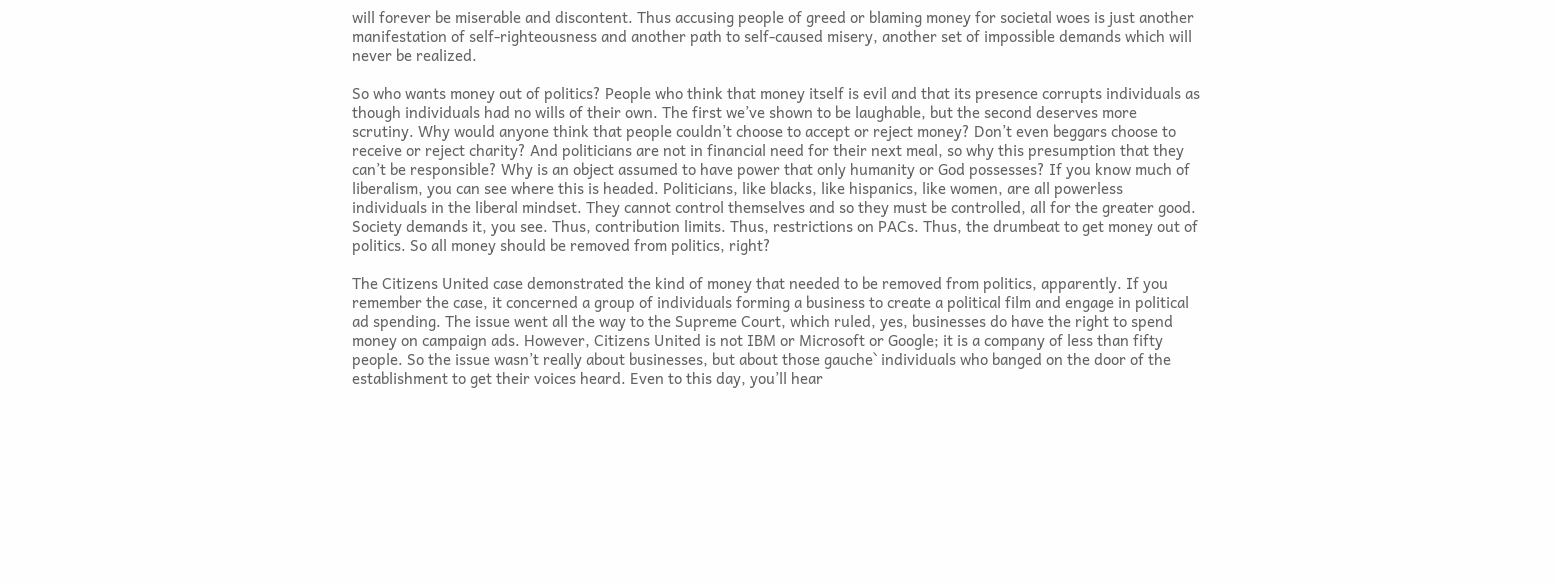will forever be miserable and discontent. Thus accusing people of greed or blaming money for societal woes is just another manifestation of self-righteousness and another path to self-caused misery, another set of impossible demands which will never be realized.

So who wants money out of politics? People who think that money itself is evil and that its presence corrupts individuals as though individuals had no wills of their own. The first we’ve shown to be laughable, but the second deserves more scrutiny. Why would anyone think that people couldn’t choose to accept or reject money? Don’t even beggars choose to receive or reject charity? And politicians are not in financial need for their next meal, so why this presumption that they can’t be responsible? Why is an object assumed to have power that only humanity or God possesses? If you know much of liberalism, you can see where this is headed. Politicians, like blacks, like hispanics, like women, are all powerless individuals in the liberal mindset. They cannot control themselves and so they must be controlled, all for the greater good. Society demands it, you see. Thus, contribution limits. Thus, restrictions on PACs. Thus, the drumbeat to get money out of politics. So all money should be removed from politics, right?

The Citizens United case demonstrated the kind of money that needed to be removed from politics, apparently. If you remember the case, it concerned a group of individuals forming a business to create a political film and engage in political ad spending. The issue went all the way to the Supreme Court, which ruled, yes, businesses do have the right to spend money on campaign ads. However, Citizens United is not IBM or Microsoft or Google; it is a company of less than fifty people. So the issue wasn’t really about businesses, but about those gauche` individuals who banged on the door of the establishment to get their voices heard. Even to this day, you’ll hear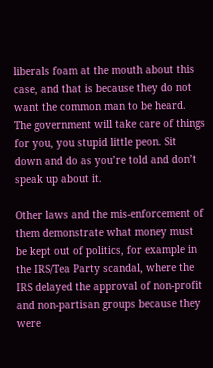liberals foam at the mouth about this case, and that is because they do not want the common man to be heard. The government will take care of things for you, you stupid little peon. Sit down and do as you’re told and don’t speak up about it.

Other laws and the mis-enforcement of them demonstrate what money must be kept out of politics, for example in the IRS/Tea Party scandal, where the IRS delayed the approval of non-profit and non-partisan groups because they were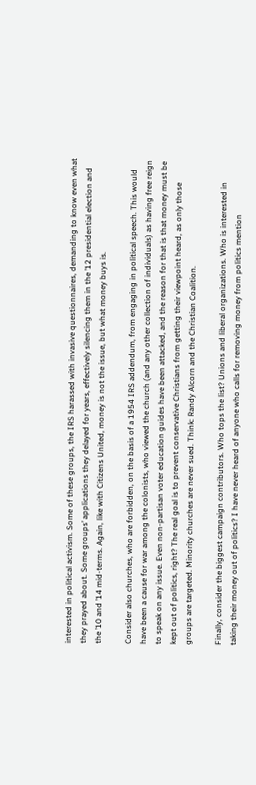interested in political activism. Some of these groups, the IRS harassed with invasive questionnaires, demanding to know even what they prayed about. Some groups’ applications they delayed for years, effectively silencing them in the ’12 presidential election and the ’10 and ’14 mid-terms. Again, like with Citizens United, money is not the issue, but what money buys is.

Consider also churches, who are forbidden, on the basis of a 1954 IRS addendum, from engaging in political speech. This would have been a cause for war among the colonists, who viewed the church (and any other collection of individuals) as having free reign to speak on any issue. Even non-partisan voter education guides have been attacked, and the reason for that is that money must be kept out of politics, right? The real goal is to prevent conservative Christians from getting their viewpoint heard, as only those groups are targeted. Minority churches are never sued. Think: Randy Alcorn and the Christian Coalition.

Finally, consider the biggest campaign contributors. Who tops the list? Unions and liberal organizations. Who is interested in taking their money out of politics? I have never heard of anyone who calls for removing money from politics mention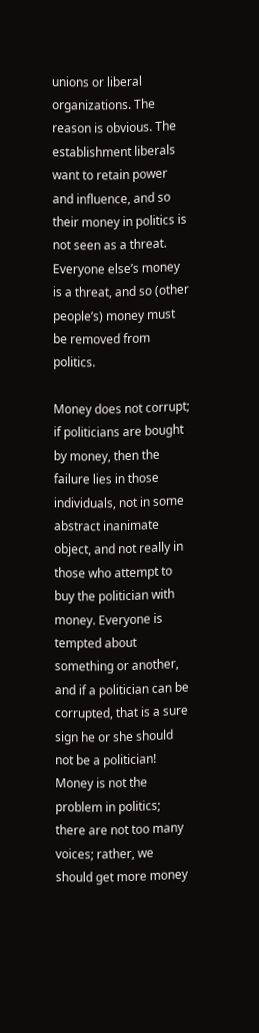unions or liberal organizations. The reason is obvious. The establishment liberals want to retain power and influence, and so their money in politics is not seen as a threat. Everyone else’s money is a threat, and so (other people’s) money must be removed from politics.

Money does not corrupt; if politicians are bought by money, then the failure lies in those individuals, not in some abstract inanimate object, and not really in those who attempt to buy the politician with money. Everyone is tempted about something or another, and if a politician can be corrupted, that is a sure sign he or she should not be a politician! Money is not the problem in politics; there are not too many voices; rather, we should get more money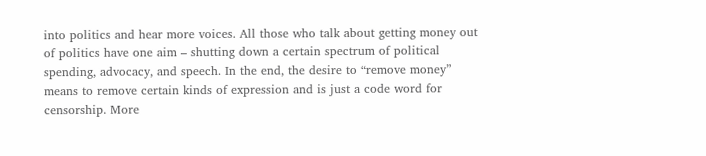into politics and hear more voices. All those who talk about getting money out of politics have one aim – shutting down a certain spectrum of political spending, advocacy, and speech. In the end, the desire to “remove money” means to remove certain kinds of expression and is just a code word for censorship. More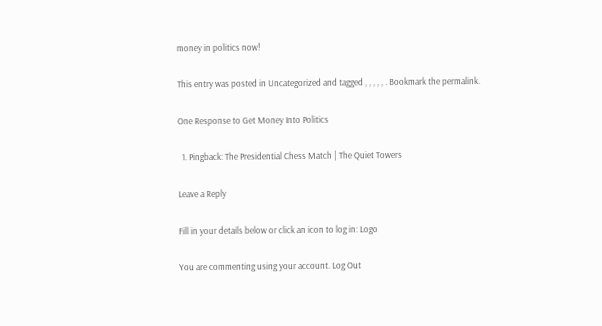money in politics now!

This entry was posted in Uncategorized and tagged , , , , , . Bookmark the permalink.

One Response to Get Money Into Politics

  1. Pingback: The Presidential Chess Match | The Quiet Towers

Leave a Reply

Fill in your details below or click an icon to log in: Logo

You are commenting using your account. Log Out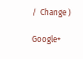/  Change )

Google+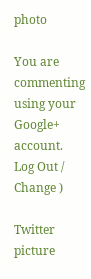photo

You are commenting using your Google+ account. Log Out /  Change )

Twitter picture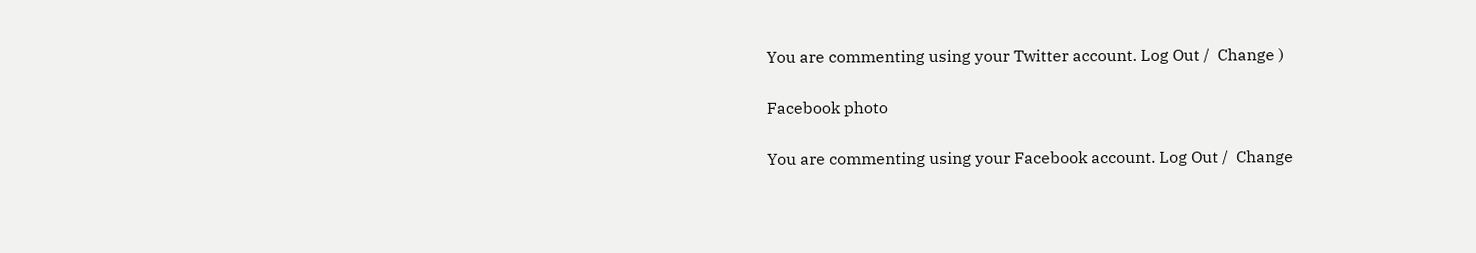You are commenting using your Twitter account. Log Out /  Change )

Facebook photo

You are commenting using your Facebook account. Log Out /  Change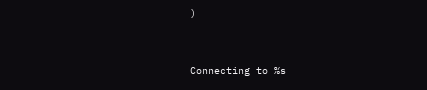)


Connecting to %s